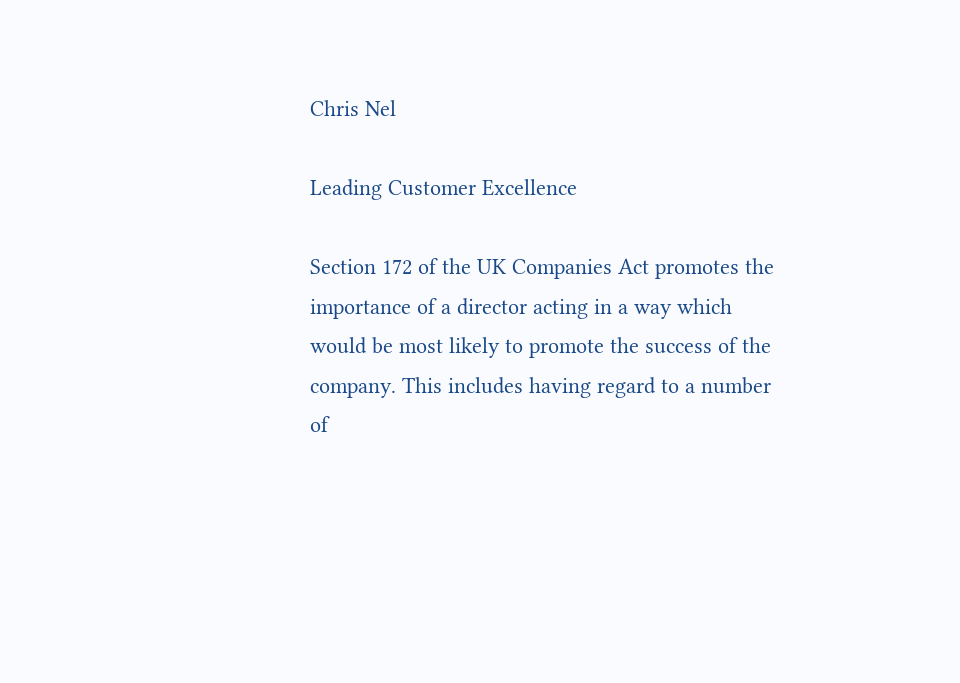Chris Nel

Leading Customer Excellence

Section 172 of the UK Companies Act promotes the importance of a director acting in a way which would be most likely to promote the success of the company. This includes having regard to a number of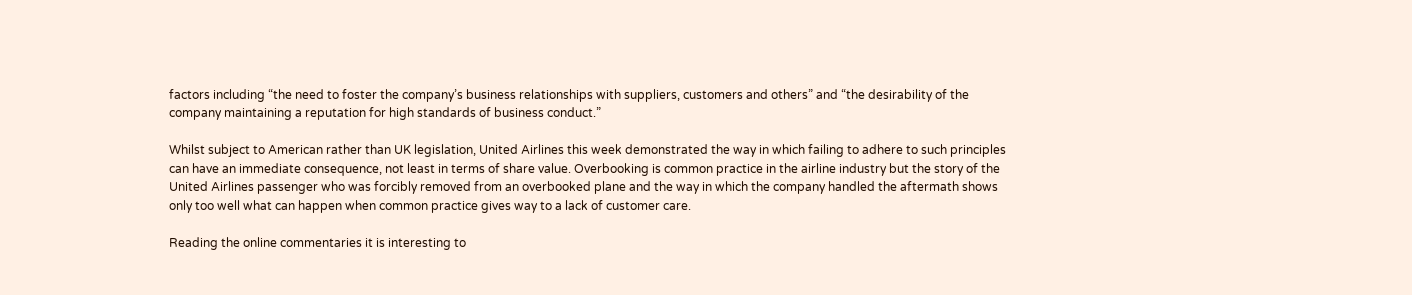factors including “the need to foster the company’s business relationships with suppliers, customers and others” and “the desirability of the company maintaining a reputation for high standards of business conduct.”

Whilst subject to American rather than UK legislation, United Airlines this week demonstrated the way in which failing to adhere to such principles can have an immediate consequence, not least in terms of share value. Overbooking is common practice in the airline industry but the story of the United Airlines passenger who was forcibly removed from an overbooked plane and the way in which the company handled the aftermath shows only too well what can happen when common practice gives way to a lack of customer care.

Reading the online commentaries it is interesting to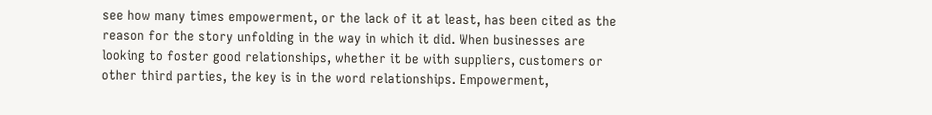see how many times empowerment, or the lack of it at least, has been cited as the reason for the story unfolding in the way in which it did. When businesses are looking to foster good relationships, whether it be with suppliers, customers or other third parties, the key is in the word relationships. Empowerment,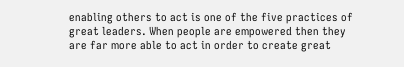enabling others to act is one of the five practices of great leaders. When people are empowered then they are far more able to act in order to create great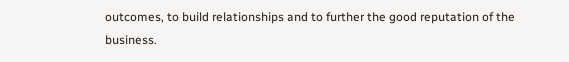outcomes, to build relationships and to further the good reputation of the business.